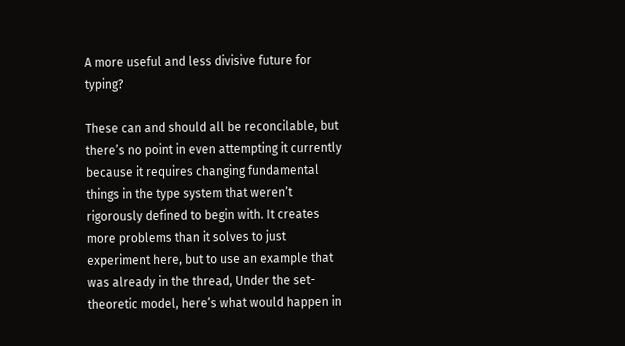A more useful and less divisive future for typing?

These can and should all be reconcilable, but there’s no point in even attempting it currently because it requires changing fundamental things in the type system that weren’t rigorously defined to begin with. It creates more problems than it solves to just experiment here, but to use an example that was already in the thread, Under the set-theoretic model, here’s what would happen in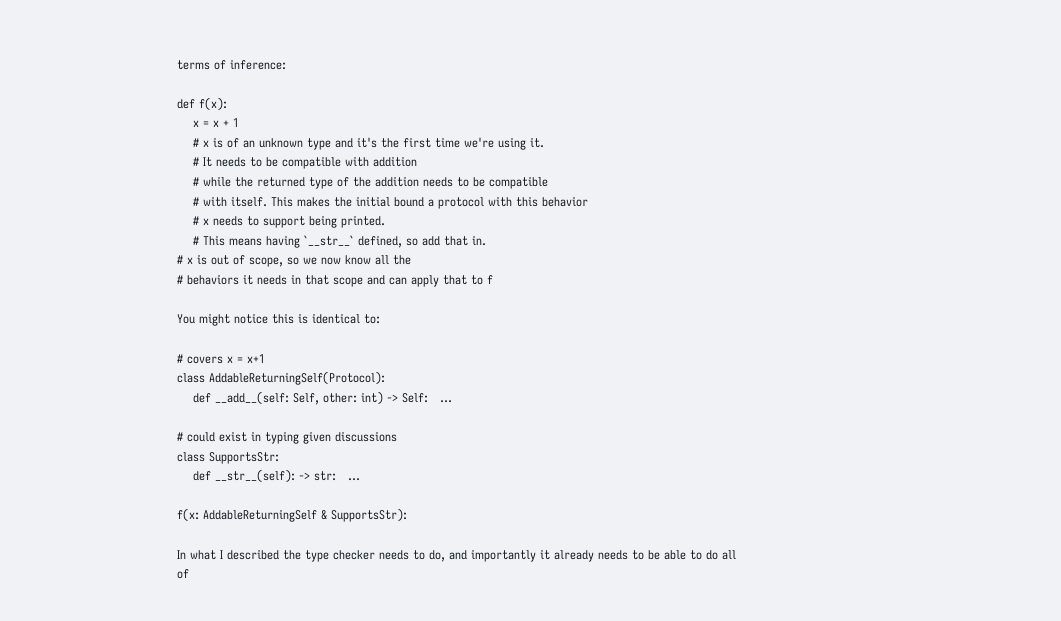terms of inference:

def f(x):
    x = x + 1
    # x is of an unknown type and it's the first time we're using it.
    # It needs to be compatible with addition
    # while the returned type of the addition needs to be compatible
    # with itself. This makes the initial bound a protocol with this behavior
    # x needs to support being printed.
    # This means having `__str__` defined, so add that in.
# x is out of scope, so we now know all the
# behaviors it needs in that scope and can apply that to f

You might notice this is identical to:

# covers x = x+1
class AddableReturningSelf(Protocol):
    def __add__(self: Self, other: int) -> Self:   ...

# could exist in typing given discussions
class SupportsStr:
    def __str__(self): -> str:   ...

f(x: AddableReturningSelf & SupportsStr):

In what I described the type checker needs to do, and importantly it already needs to be able to do all of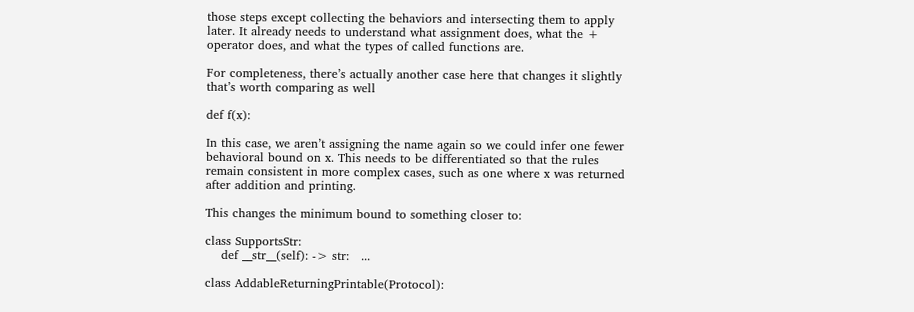those steps except collecting the behaviors and intersecting them to apply later. It already needs to understand what assignment does, what the + operator does, and what the types of called functions are.

For completeness, there’s actually another case here that changes it slightly that’s worth comparing as well

def f(x):

In this case, we aren’t assigning the name again so we could infer one fewer behavioral bound on x. This needs to be differentiated so that the rules remain consistent in more complex cases, such as one where x was returned after addition and printing.

This changes the minimum bound to something closer to:

class SupportsStr:
    def __str__(self): -> str:   ...

class AddableReturningPrintable(Protocol):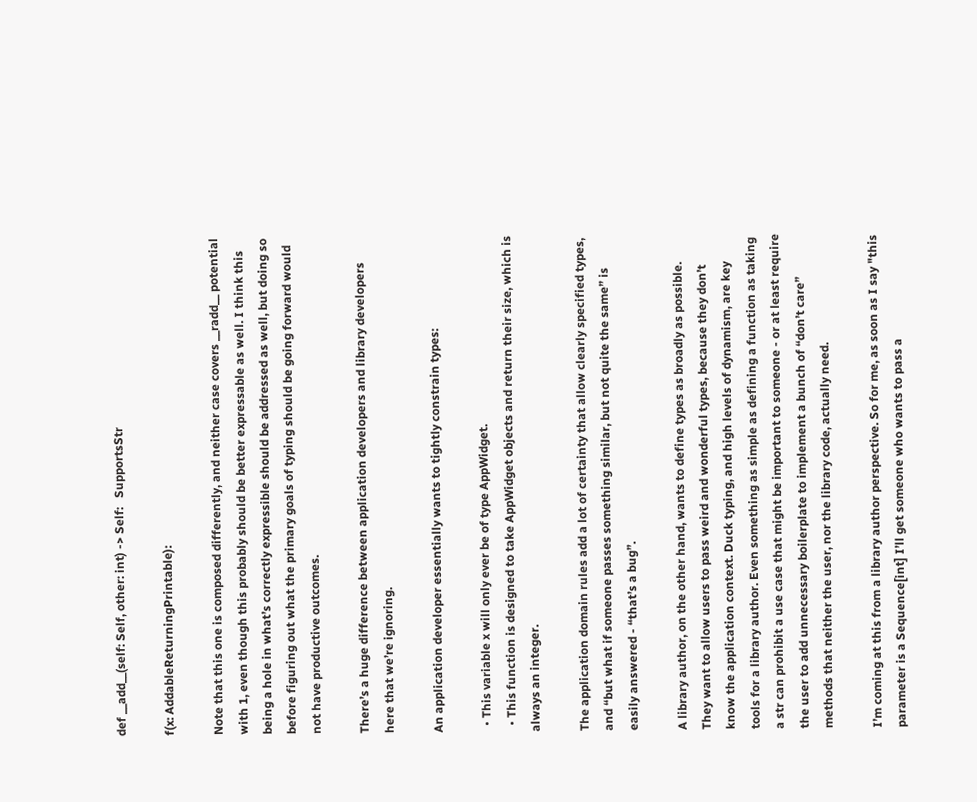def __add__(self: Self, other: int) -> Self:   SupportsStr

f(x: AddableReturningPrintable):

Note that this one is composed differently, and neither case covers __radd__ potential with 1, even though this probably should be better expressable as well. I think this being a hole in what’s correctly expressible should be addressed as well, but doing so before figuring out what the primary goals of typing should be going forward would not have productive outcomes.

There’s a huge difference between application developers and library developers here that we’re ignoring.

An application developer essentially wants to tightly constrain types:

  • This variable x will only ever be of type AppWidget.
  • This function is designed to take AppWidget objects and return their size, which is always an integer.

The application domain rules add a lot of certainty that allow clearly specified types, and “but what if someone passes something similar, but not quite the same” is easily answered - “that’s a bug”.

A library author, on the other hand, wants to define types as broadly as possible. They want to allow users to pass weird and wonderful types, because they don’t know the application context. Duck typing, and high levels of dynamism, are key tools for a library author. Even something as simple as defining a function as taking a str can prohibit a use case that might be important to someone - or at least require the user to add unnecessary boilerplate to implement a bunch of “don’t care” methods that neither the user, nor the library code, actually need.

I’m coming at this from a library author perspective. So for me, as soon as I say "this parameter is a Sequence[int] I’ll get someone who wants to pass a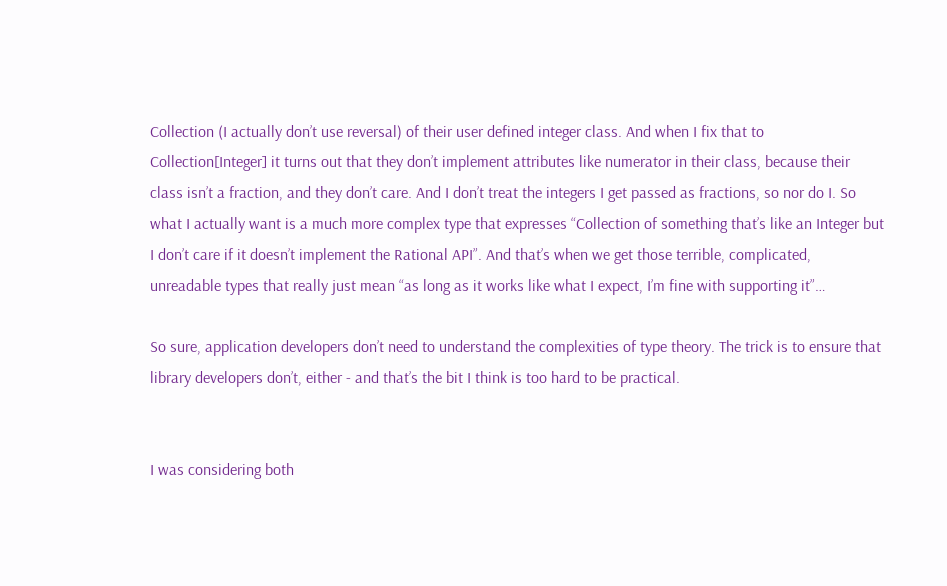Collection (I actually don’t use reversal) of their user defined integer class. And when I fix that to Collection[Integer] it turns out that they don’t implement attributes like numerator in their class, because their class isn’t a fraction, and they don’t care. And I don’t treat the integers I get passed as fractions, so nor do I. So what I actually want is a much more complex type that expresses “Collection of something that’s like an Integer but I don’t care if it doesn’t implement the Rational API”. And that’s when we get those terrible, complicated, unreadable types that really just mean “as long as it works like what I expect, I’m fine with supporting it”…

So sure, application developers don’t need to understand the complexities of type theory. The trick is to ensure that library developers don’t, either - and that’s the bit I think is too hard to be practical.


I was considering both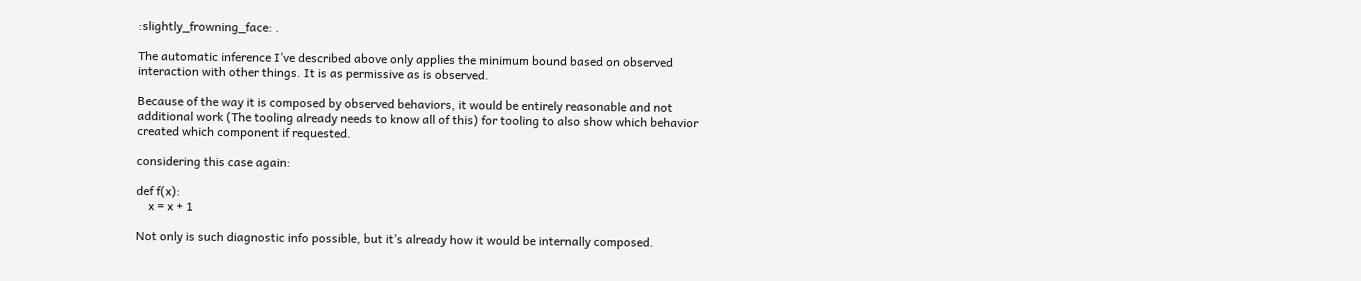:slightly_frowning_face: .

The automatic inference I’ve described above only applies the minimum bound based on observed interaction with other things. It is as permissive as is observed.

Because of the way it is composed by observed behaviors, it would be entirely reasonable and not additional work (The tooling already needs to know all of this) for tooling to also show which behavior created which component if requested.

considering this case again:

def f(x):
    x = x + 1

Not only is such diagnostic info possible, but it’s already how it would be internally composed.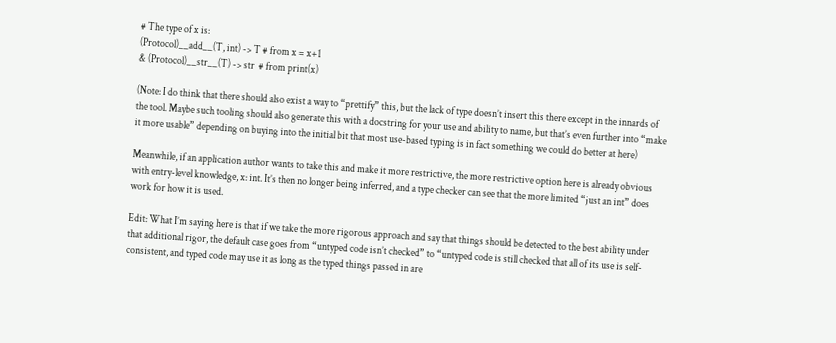# The type of x is:
(Protocol)__add__(T, int) -> T # from x = x+1
& (Protocol)__str__(T) -> str  # from print(x)

(Note: I do think that there should also exist a way to “prettify” this, but the lack of type doesn’t insert this there except in the innards of the tool. Maybe such tooling should also generate this with a docstring for your use and ability to name, but that’s even further into “make it more usable” depending on buying into the initial bit that most use-based typing is in fact something we could do better at here)

Meanwhile, if an application author wants to take this and make it more restrictive, the more restrictive option here is already obvious with entry-level knowledge, x: int. It’s then no longer being inferred, and a type checker can see that the more limited “just an int” does work for how it is used.

Edit: What I’m saying here is that if we take the more rigorous approach and say that things should be detected to the best ability under that additional rigor, the default case goes from “untyped code isn’t checked” to “untyped code is still checked that all of its use is self-consistent, and typed code may use it as long as the typed things passed in are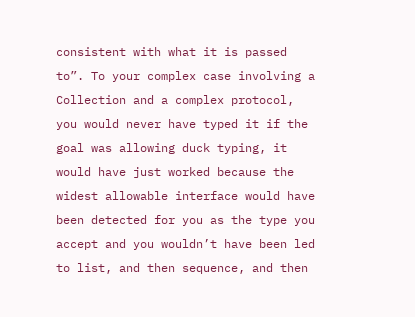consistent with what it is passed to”. To your complex case involving a Collection and a complex protocol, you would never have typed it if the goal was allowing duck typing, it would have just worked because the widest allowable interface would have been detected for you as the type you accept and you wouldn’t have been led to list, and then sequence, and then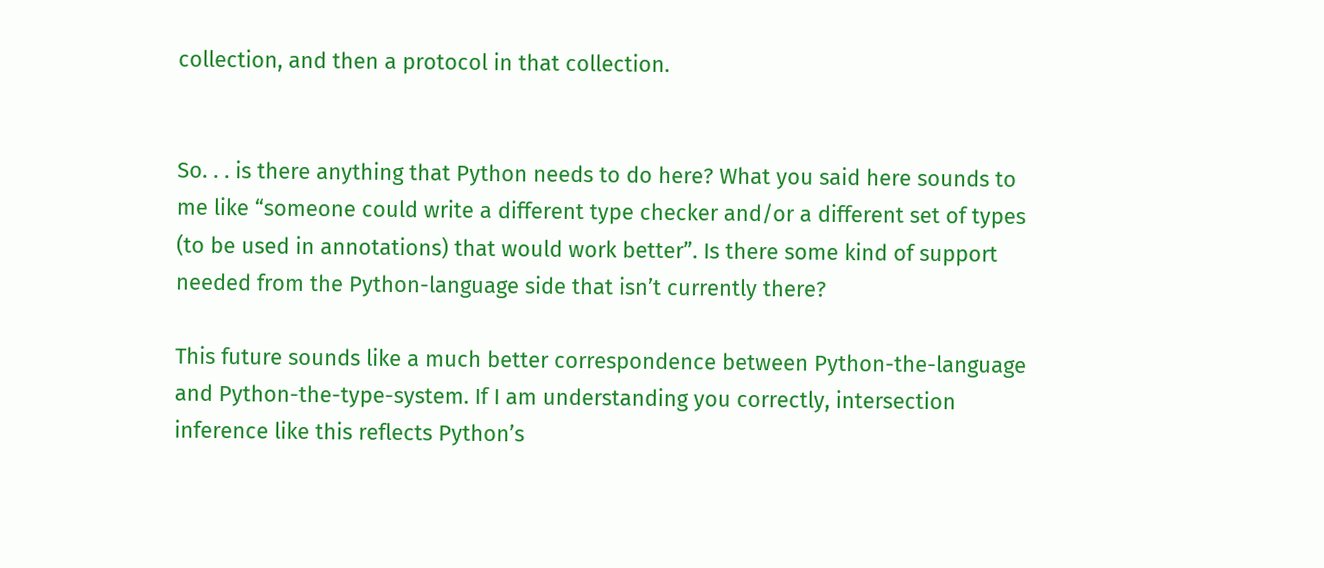collection, and then a protocol in that collection.


So. . . is there anything that Python needs to do here? What you said here sounds to me like “someone could write a different type checker and/or a different set of types (to be used in annotations) that would work better”. Is there some kind of support needed from the Python-language side that isn’t currently there?

This future sounds like a much better correspondence between Python-the-language and Python-the-type-system. If I am understanding you correctly, intersection inference like this reflects Python’s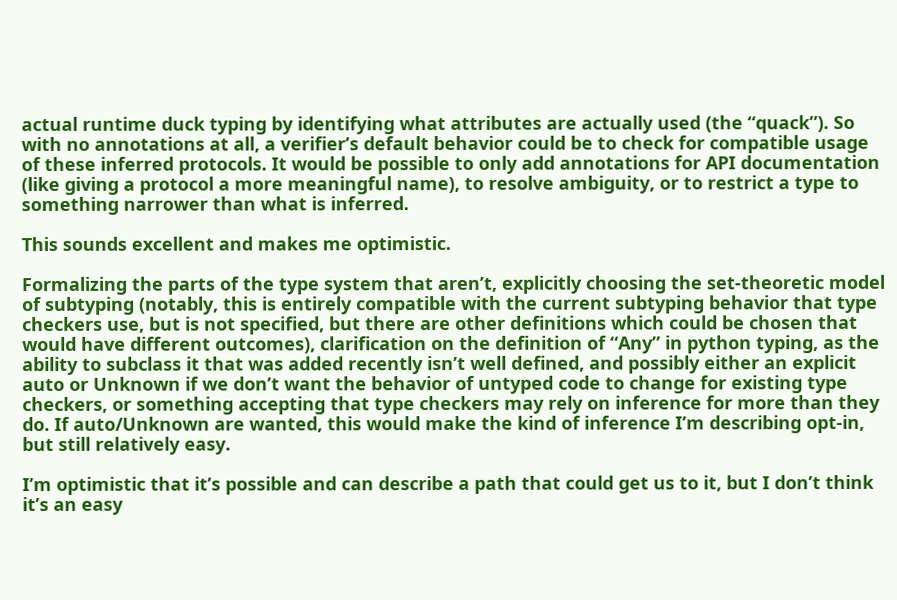actual runtime duck typing by identifying what attributes are actually used (the “quack”). So with no annotations at all, a verifier’s default behavior could be to check for compatible usage of these inferred protocols. It would be possible to only add annotations for API documentation (like giving a protocol a more meaningful name), to resolve ambiguity, or to restrict a type to something narrower than what is inferred.

This sounds excellent and makes me optimistic.

Formalizing the parts of the type system that aren’t, explicitly choosing the set-theoretic model of subtyping (notably, this is entirely compatible with the current subtyping behavior that type checkers use, but is not specified, but there are other definitions which could be chosen that would have different outcomes), clarification on the definition of “Any” in python typing, as the ability to subclass it that was added recently isn’t well defined, and possibly either an explicit auto or Unknown if we don’t want the behavior of untyped code to change for existing type checkers, or something accepting that type checkers may rely on inference for more than they do. If auto/Unknown are wanted, this would make the kind of inference I’m describing opt-in, but still relatively easy.

I’m optimistic that it’s possible and can describe a path that could get us to it, but I don’t think it’s an easy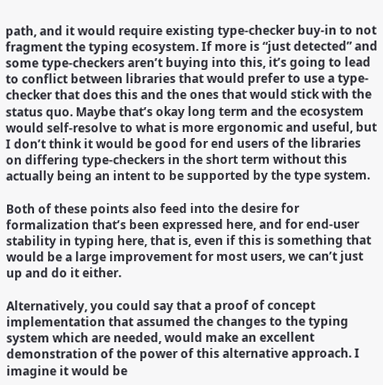path, and it would require existing type-checker buy-in to not fragment the typing ecosystem. If more is “just detected” and some type-checkers aren’t buying into this, it’s going to lead to conflict between libraries that would prefer to use a type-checker that does this and the ones that would stick with the status quo. Maybe that’s okay long term and the ecosystem would self-resolve to what is more ergonomic and useful, but I don’t think it would be good for end users of the libraries on differing type-checkers in the short term without this actually being an intent to be supported by the type system.

Both of these points also feed into the desire for formalization that’s been expressed here, and for end-user stability in typing here, that is, even if this is something that would be a large improvement for most users, we can’t just up and do it either.

Alternatively, you could say that a proof of concept implementation that assumed the changes to the typing system which are needed, would make an excellent demonstration of the power of this alternative approach. I imagine it would be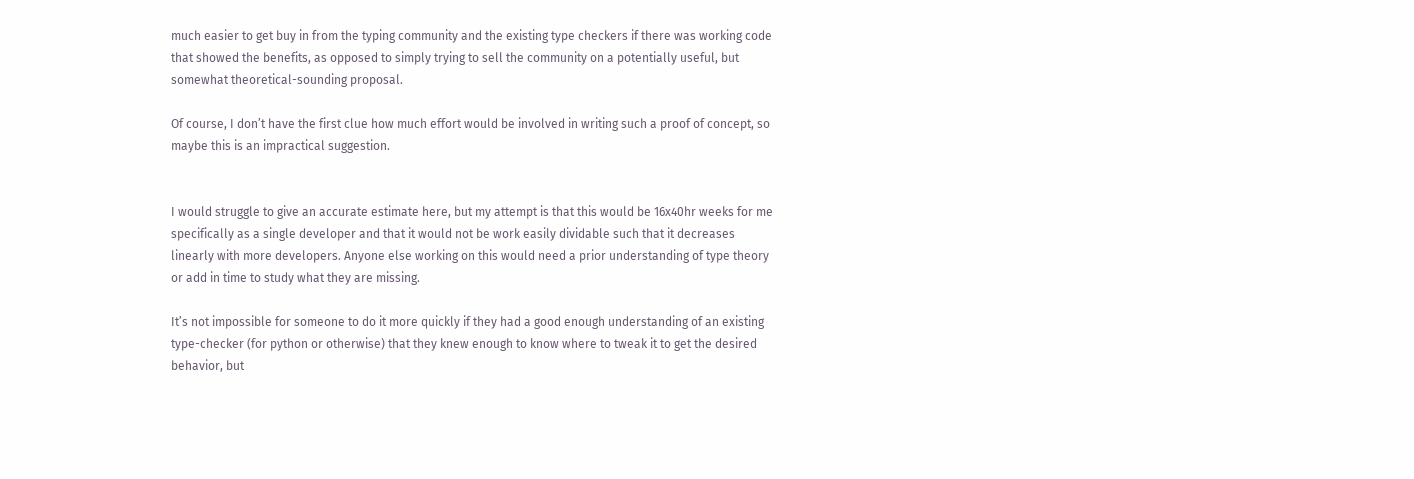much easier to get buy in from the typing community and the existing type checkers if there was working code that showed the benefits, as opposed to simply trying to sell the community on a potentially useful, but somewhat theoretical-sounding proposal.

Of course, I don’t have the first clue how much effort would be involved in writing such a proof of concept, so maybe this is an impractical suggestion.


I would struggle to give an accurate estimate here, but my attempt is that this would be 16x40hr weeks for me specifically as a single developer and that it would not be work easily dividable such that it decreases linearly with more developers. Anyone else working on this would need a prior understanding of type theory or add in time to study what they are missing.

It’s not impossible for someone to do it more quickly if they had a good enough understanding of an existing type-checker (for python or otherwise) that they knew enough to know where to tweak it to get the desired behavior, but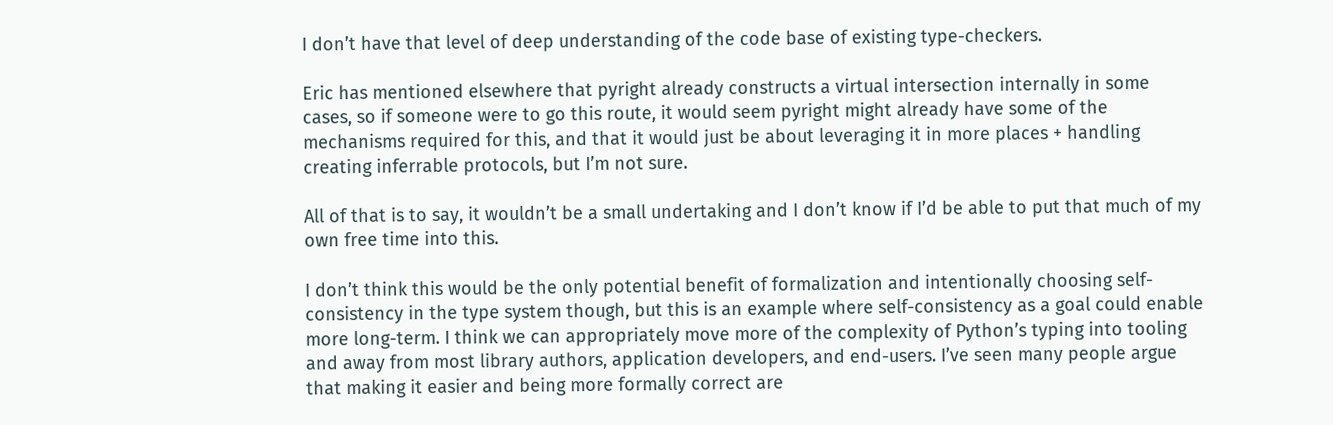I don’t have that level of deep understanding of the code base of existing type-checkers.

Eric has mentioned elsewhere that pyright already constructs a virtual intersection internally in some cases, so if someone were to go this route, it would seem pyright might already have some of the mechanisms required for this, and that it would just be about leveraging it in more places + handling creating inferrable protocols, but I’m not sure.

All of that is to say, it wouldn’t be a small undertaking and I don’t know if I’d be able to put that much of my own free time into this.

I don’t think this would be the only potential benefit of formalization and intentionally choosing self-consistency in the type system though, but this is an example where self-consistency as a goal could enable more long-term. I think we can appropriately move more of the complexity of Python’s typing into tooling and away from most library authors, application developers, and end-users. I’ve seen many people argue that making it easier and being more formally correct are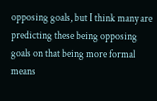opposing goals, but I think many are predicting these being opposing goals on that being more formal means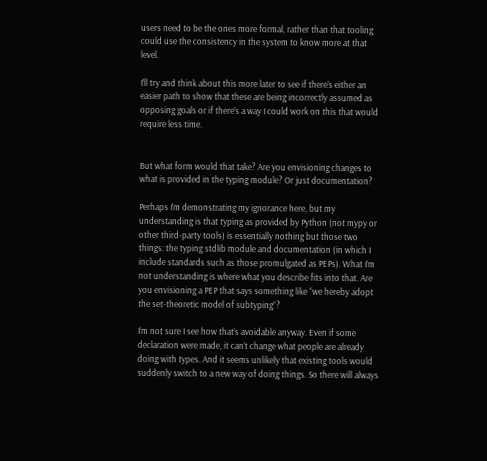users need to be the ones more formal, rather than that tooling could use the consistency in the system to know more at that level.

I’ll try and think about this more later to see if there’s either an easier path to show that these are being incorrectly assumed as opposing goals or if there’s a way I could work on this that would require less time.


But what form would that take? Are you envisioning changes to what is provided in the typing module? Or just documentation?

Perhaps I’m demonstrating my ignorance here, but my understanding is that typing as provided by Python (not mypy or other third-party tools) is essentially nothing but those two things: the typing stdlib module and documentation (in which I include standards such as those promulgated as PEPs). What I’m not understanding is where what you describe fits into that. Are you envisioning a PEP that says something like “we hereby adopt the set-theoretic model of subtyping”?

I’m not sure I see how that’s avoidable anyway. Even if some declaration were made, it can’t change what people are already doing with types. And it seems unlikely that existing tools would suddenly switch to a new way of doing things. So there will always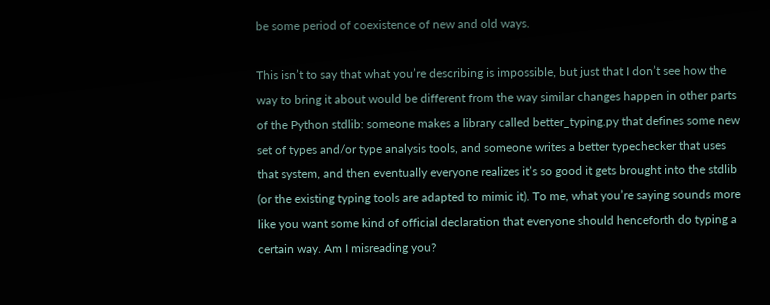be some period of coexistence of new and old ways.

This isn’t to say that what you’re describing is impossible, but just that I don’t see how the way to bring it about would be different from the way similar changes happen in other parts of the Python stdlib: someone makes a library called better_typing.py that defines some new set of types and/or type analysis tools, and someone writes a better typechecker that uses that system, and then eventually everyone realizes it’s so good it gets brought into the stdlib (or the existing typing tools are adapted to mimic it). To me, what you’re saying sounds more like you want some kind of official declaration that everyone should henceforth do typing a certain way. Am I misreading you?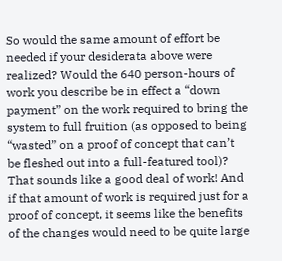So would the same amount of effort be needed if your desiderata above were realized? Would the 640 person-hours of work you describe be in effect a “down payment” on the work required to bring the system to full fruition (as opposed to being “wasted” on a proof of concept that can’t be fleshed out into a full-featured tool)? That sounds like a good deal of work! And if that amount of work is required just for a proof of concept, it seems like the benefits of the changes would need to be quite large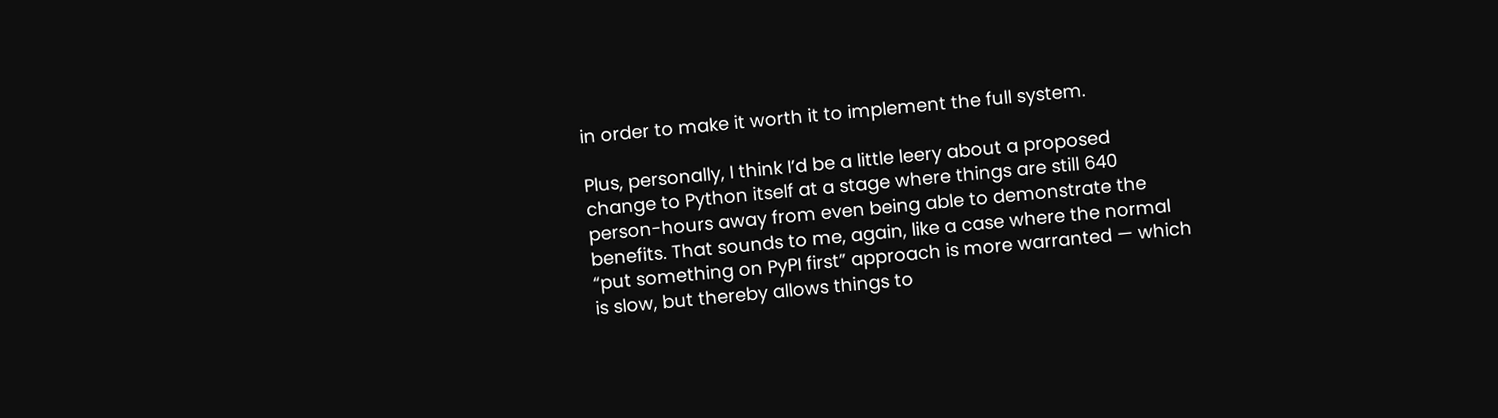in order to make it worth it to implement the full system.

Plus, personally, I think I’d be a little leery about a proposed change to Python itself at a stage where things are still 640 person-hours away from even being able to demonstrate the benefits. That sounds to me, again, like a case where the normal “put something on PyPI first” approach is more warranted — which is slow, but thereby allows things to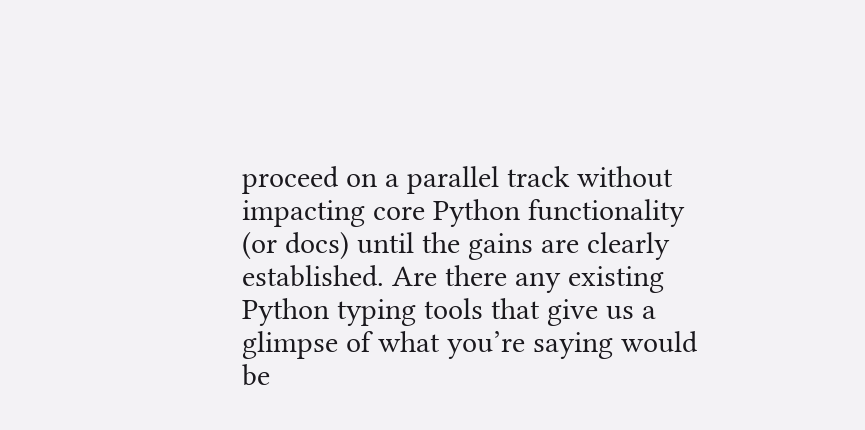proceed on a parallel track without impacting core Python functionality (or docs) until the gains are clearly established. Are there any existing Python typing tools that give us a glimpse of what you’re saying would be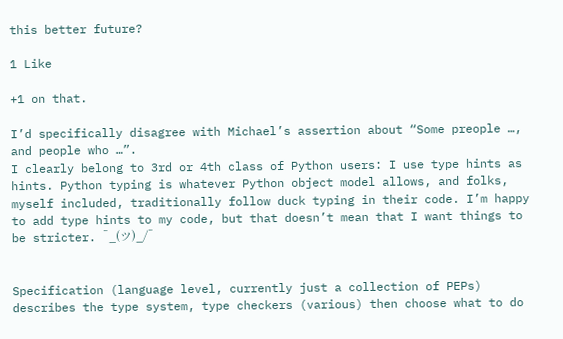this better future?

1 Like

+1 on that.

I’d specifically disagree with Michael’s assertion about “Some preople …, and people who …”.
I clearly belong to 3rd or 4th class of Python users: I use type hints as hints. Python typing is whatever Python object model allows, and folks, myself included, traditionally follow duck typing in their code. I’m happy to add type hints to my code, but that doesn’t mean that I want things to be stricter. ¯_(ツ)_/¯


Specification (language level, currently just a collection of PEPs) describes the type system, type checkers (various) then choose what to do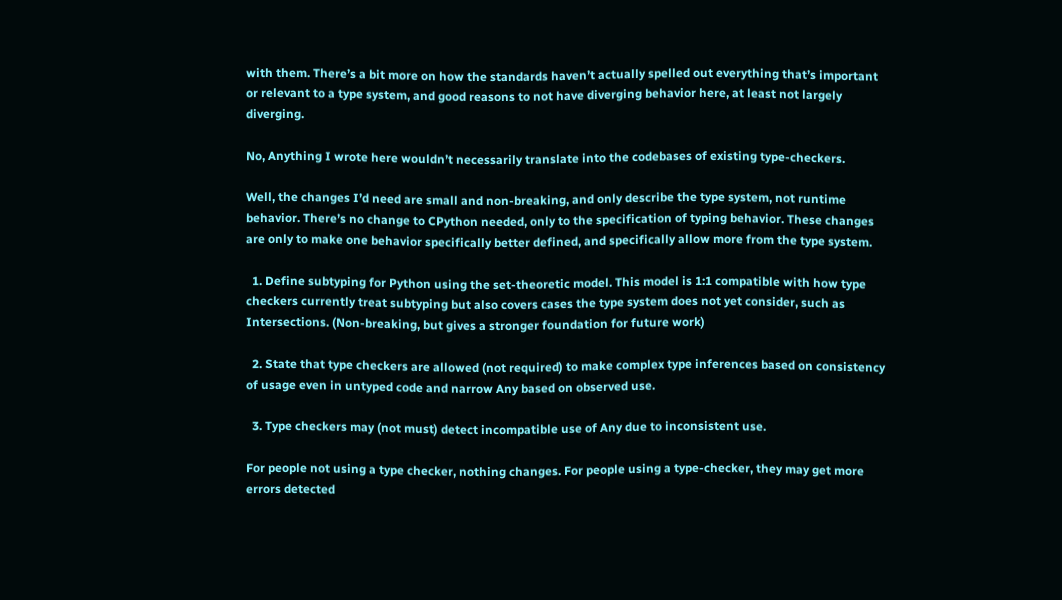with them. There’s a bit more on how the standards haven’t actually spelled out everything that’s important or relevant to a type system, and good reasons to not have diverging behavior here, at least not largely diverging.

No, Anything I wrote here wouldn’t necessarily translate into the codebases of existing type-checkers.

Well, the changes I’d need are small and non-breaking, and only describe the type system, not runtime behavior. There’s no change to CPython needed, only to the specification of typing behavior. These changes are only to make one behavior specifically better defined, and specifically allow more from the type system.

  1. Define subtyping for Python using the set-theoretic model. This model is 1:1 compatible with how type checkers currently treat subtyping but also covers cases the type system does not yet consider, such as Intersections. (Non-breaking, but gives a stronger foundation for future work)

  2. State that type checkers are allowed (not required) to make complex type inferences based on consistency of usage even in untyped code and narrow Any based on observed use.

  3. Type checkers may (not must) detect incompatible use of Any due to inconsistent use.

For people not using a type checker, nothing changes. For people using a type-checker, they may get more errors detected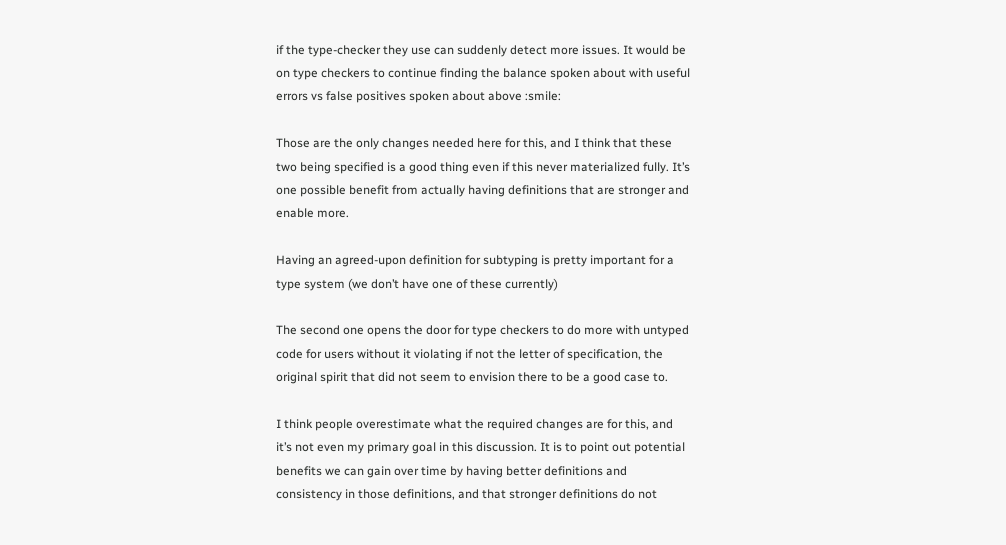if the type-checker they use can suddenly detect more issues. It would be on type checkers to continue finding the balance spoken about with useful errors vs false positives spoken about above :smile:

Those are the only changes needed here for this, and I think that these two being specified is a good thing even if this never materialized fully. It’s one possible benefit from actually having definitions that are stronger and enable more.

Having an agreed-upon definition for subtyping is pretty important for a type system (we don’t have one of these currently)

The second one opens the door for type checkers to do more with untyped code for users without it violating if not the letter of specification, the original spirit that did not seem to envision there to be a good case to.

I think people overestimate what the required changes are for this, and it’s not even my primary goal in this discussion. It is to point out potential benefits we can gain over time by having better definitions and consistency in those definitions, and that stronger definitions do not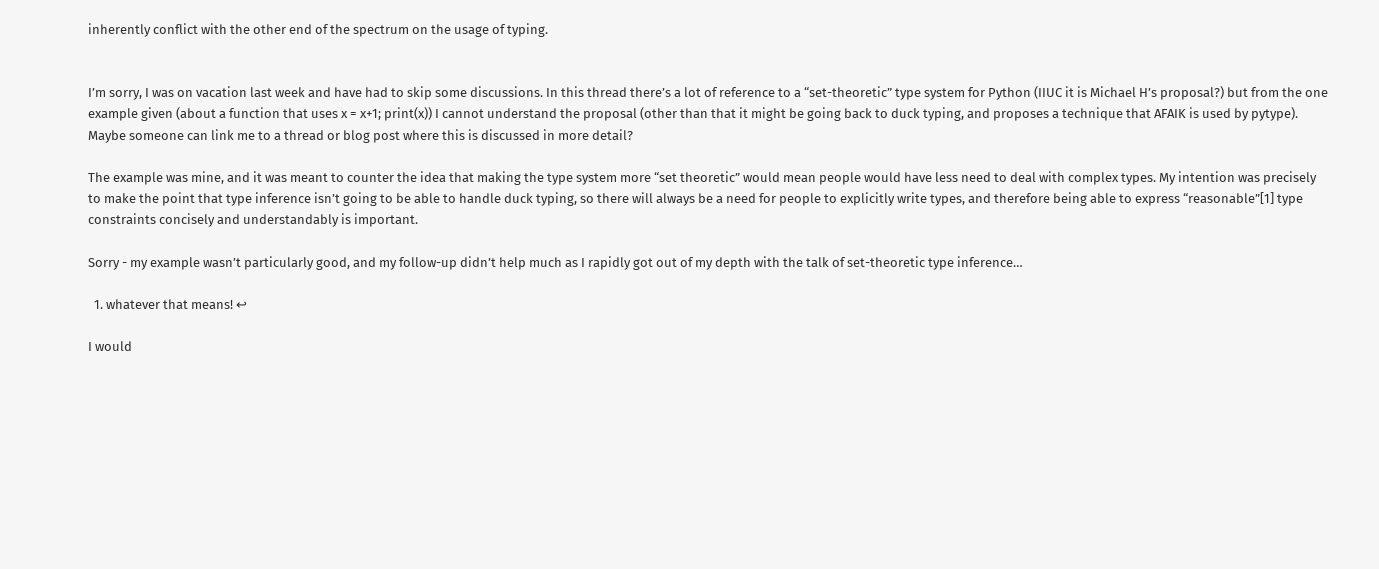inherently conflict with the other end of the spectrum on the usage of typing.


I’m sorry, I was on vacation last week and have had to skip some discussions. In this thread there’s a lot of reference to a “set-theoretic” type system for Python (IIUC it is Michael H’s proposal?) but from the one example given (about a function that uses x = x+1; print(x)) I cannot understand the proposal (other than that it might be going back to duck typing, and proposes a technique that AFAIK is used by pytype). Maybe someone can link me to a thread or blog post where this is discussed in more detail?

The example was mine, and it was meant to counter the idea that making the type system more “set theoretic” would mean people would have less need to deal with complex types. My intention was precisely to make the point that type inference isn’t going to be able to handle duck typing, so there will always be a need for people to explicitly write types, and therefore being able to express “reasonable”[1] type constraints concisely and understandably is important.

Sorry - my example wasn’t particularly good, and my follow-up didn’t help much as I rapidly got out of my depth with the talk of set-theoretic type inference…

  1. whatever that means! ↩

I would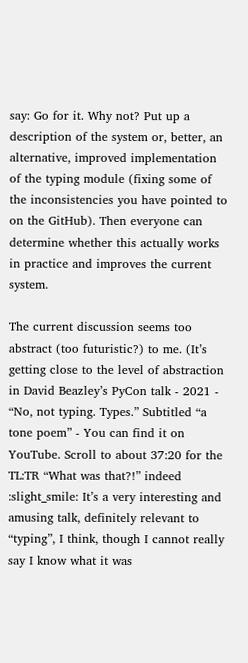say: Go for it. Why not? Put up a description of the system or, better, an alternative, improved implementation of the typing module (fixing some of the inconsistencies you have pointed to on the GitHub). Then everyone can determine whether this actually works in practice and improves the current system.

The current discussion seems too abstract (too futuristic?) to me. (It’s getting close to the level of abstraction in David Beazley’s PyCon talk - 2021 - “No, not typing. Types.” Subtitled “a tone poem” - You can find it on YouTube. Scroll to about 37:20 for the TL:TR “What was that?!” indeed :slight_smile: It’s a very interesting and amusing talk, definitely relevant to “typing”, I think, though I cannot really say I know what it was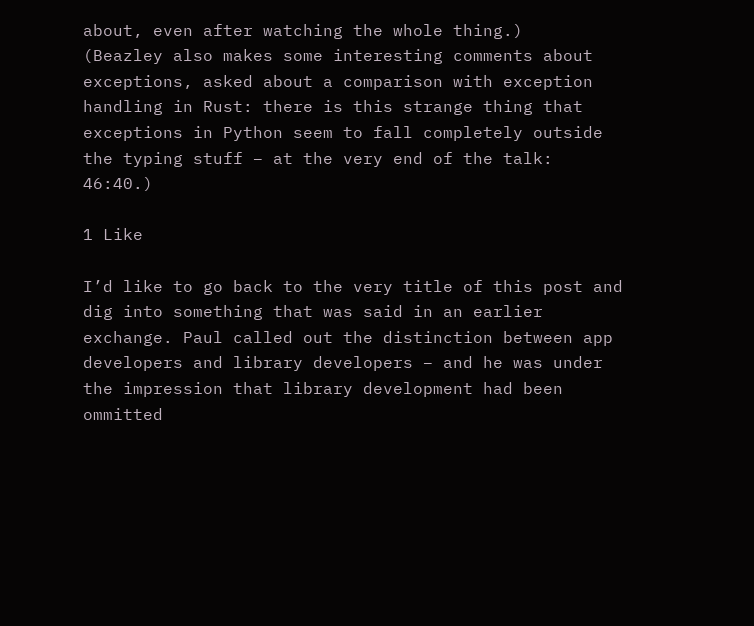about, even after watching the whole thing.)
(Beazley also makes some interesting comments about exceptions, asked about a comparison with exception handling in Rust: there is this strange thing that exceptions in Python seem to fall completely outside the typing stuff – at the very end of the talk: 46:40.)

1 Like

I’d like to go back to the very title of this post and dig into something that was said in an earlier exchange. Paul called out the distinction between app developers and library developers – and he was under the impression that library development had been ommitted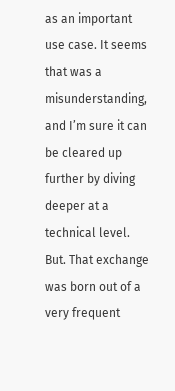as an important use case. It seems that was a misunderstanding, and I’m sure it can be cleared up further by diving deeper at a technical level. But. That exchange was born out of a very frequent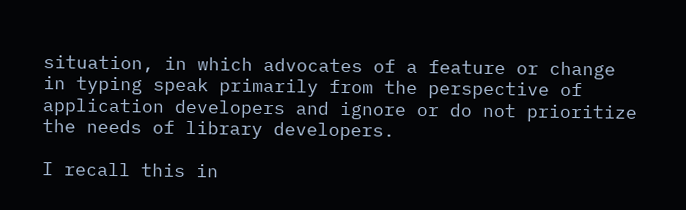situation, in which advocates of a feature or change in typing speak primarily from the perspective of application developers and ignore or do not prioritize the needs of library developers.

I recall this in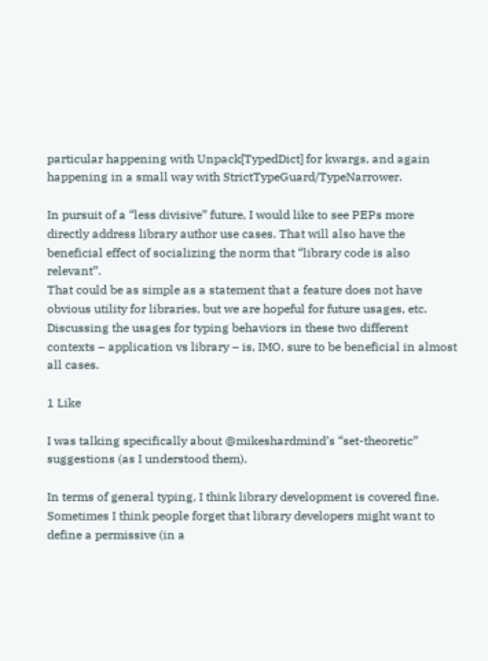particular happening with Unpack[TypedDict] for kwargs, and again happening in a small way with StrictTypeGuard/TypeNarrower.

In pursuit of a “less divisive” future, I would like to see PEPs more directly address library author use cases. That will also have the beneficial effect of socializing the norm that “library code is also relevant”.
That could be as simple as a statement that a feature does not have obvious utility for libraries, but we are hopeful for future usages, etc. Discussing the usages for typing behaviors in these two different contexts – application vs library – is, IMO, sure to be beneficial in almost all cases.

1 Like

I was talking specifically about @mikeshardmind’s “set-theoretic” suggestions (as I understood them).

In terms of general typing, I think library development is covered fine. Sometimes I think people forget that library developers might want to define a permissive (in a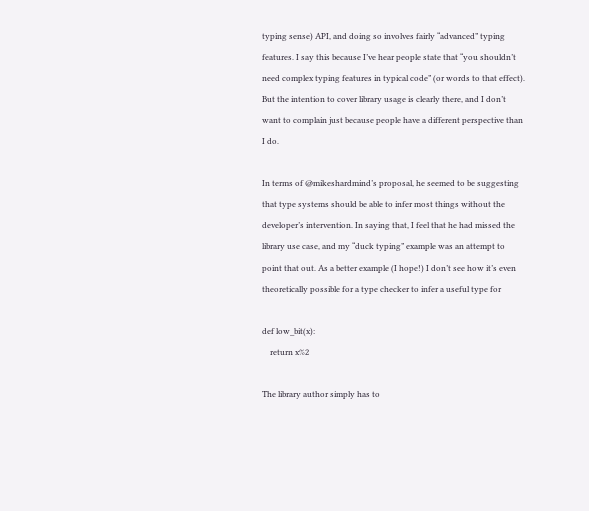typing sense) API, and doing so involves fairly “advanced” typing features. I say this because I’ve hear people state that “you shouldn’t need complex typing features in typical code” (or words to that effect). But the intention to cover library usage is clearly there, and I don’t want to complain just because people have a different perspective than I do.

In terms of @mikeshardmind’s proposal, he seemed to be suggesting that type systems should be able to infer most things without the developer’s intervention. In saying that, I feel that he had missed the library use case, and my “duck typing” example was an attempt to point that out. As a better example (I hope!) I don’t see how it’s even theoretically possible for a type checker to infer a useful type for

def low_bit(x):
    return x%2

The library author simply has to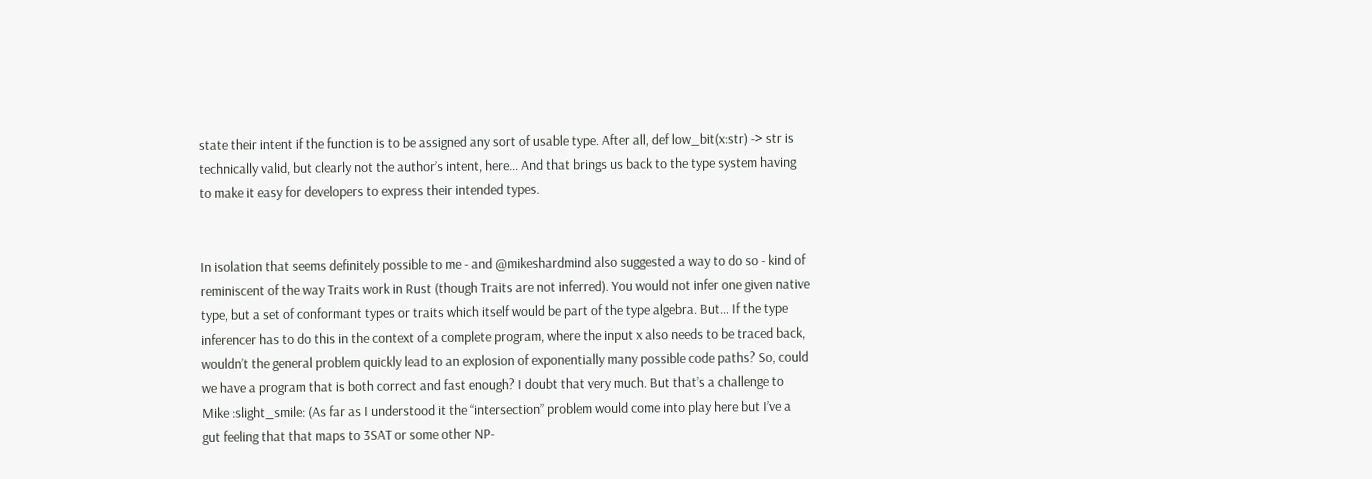state their intent if the function is to be assigned any sort of usable type. After all, def low_bit(x:str) -> str is technically valid, but clearly not the author’s intent, here… And that brings us back to the type system having to make it easy for developers to express their intended types.


In isolation that seems definitely possible to me - and @mikeshardmind also suggested a way to do so - kind of reminiscent of the way Traits work in Rust (though Traits are not inferred). You would not infer one given native type, but a set of conformant types or traits which itself would be part of the type algebra. But… If the type inferencer has to do this in the context of a complete program, where the input x also needs to be traced back, wouldn’t the general problem quickly lead to an explosion of exponentially many possible code paths? So, could we have a program that is both correct and fast enough? I doubt that very much. But that’s a challenge to Mike :slight_smile: (As far as I understood it the “intersection” problem would come into play here but I’ve a gut feeling that that maps to 3SAT or some other NP-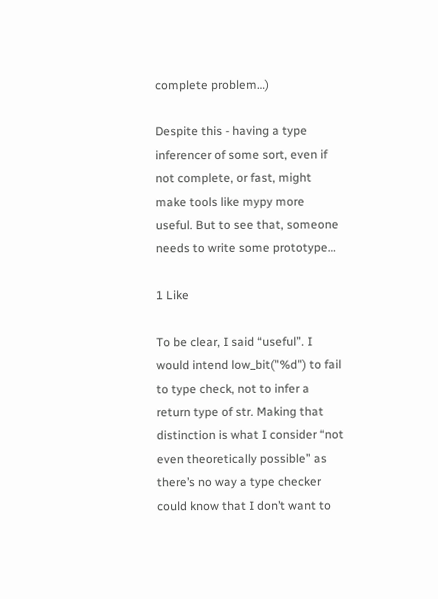complete problem…)

Despite this - having a type inferencer of some sort, even if not complete, or fast, might make tools like mypy more useful. But to see that, someone needs to write some prototype…

1 Like

To be clear, I said “useful”. I would intend low_bit("%d") to fail to type check, not to infer a return type of str. Making that distinction is what I consider “not even theoretically possible” as there’s no way a type checker could know that I don’t want to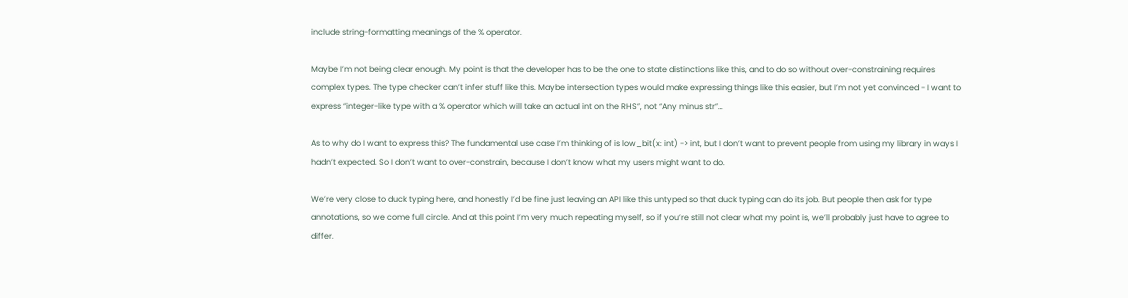include string-formatting meanings of the % operator.

Maybe I’m not being clear enough. My point is that the developer has to be the one to state distinctions like this, and to do so without over-constraining requires complex types. The type checker can’t infer stuff like this. Maybe intersection types would make expressing things like this easier, but I’m not yet convinced - I want to express “integer-like type with a % operator which will take an actual int on the RHS”, not “Any minus str”…

As to why do I want to express this? The fundamental use case I’m thinking of is low_bit(x: int) -> int, but I don’t want to prevent people from using my library in ways I hadn’t expected. So I don’t want to over-constrain, because I don’t know what my users might want to do.

We’re very close to duck typing here, and honestly I’d be fine just leaving an API like this untyped so that duck typing can do its job. But people then ask for type annotations, so we come full circle. And at this point I’m very much repeating myself, so if you’re still not clear what my point is, we’ll probably just have to agree to differ.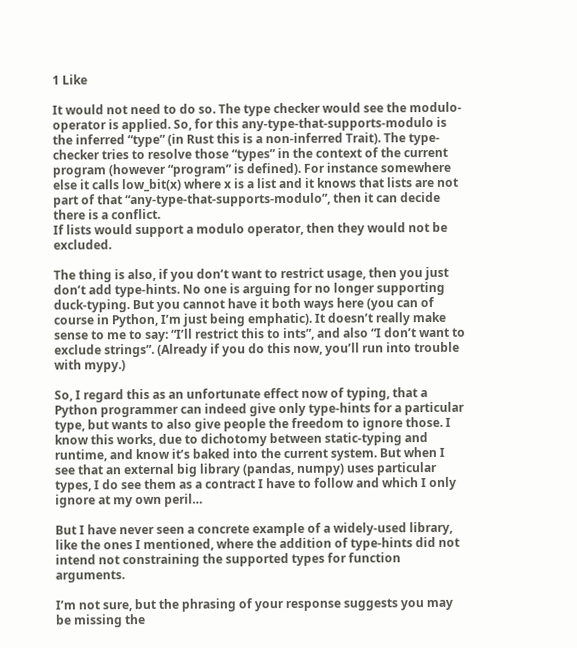1 Like

It would not need to do so. The type checker would see the modulo-operator is applied. So, for this any-type-that-supports-modulo is the inferred “type” (in Rust this is a non-inferred Trait). The type-checker tries to resolve those “types” in the context of the current program (however “program” is defined). For instance somewhere else it calls low_bit(x) where x is a list and it knows that lists are not part of that “any-type-that-supports-modulo”, then it can decide there is a conflict.
If lists would support a modulo operator, then they would not be excluded.

The thing is also, if you don’t want to restrict usage, then you just don’t add type-hints. No one is arguing for no longer supporting duck-typing. But you cannot have it both ways here (you can of course in Python, I’m just being emphatic). It doesn’t really make sense to me to say: “I’ll restrict this to ints”, and also “I don’t want to exclude strings”. (Already if you do this now, you’ll run into trouble with mypy.)

So, I regard this as an unfortunate effect now of typing, that a Python programmer can indeed give only type-hints for a particular type, but wants to also give people the freedom to ignore those. I know this works, due to dichotomy between static-typing and runtime, and know it’s baked into the current system. But when I see that an external big library (pandas, numpy) uses particular types, I do see them as a contract I have to follow and which I only ignore at my own peril…

But I have never seen a concrete example of a widely-used library, like the ones I mentioned, where the addition of type-hints did not intend not constraining the supported types for function arguments.

I’m not sure, but the phrasing of your response suggests you may be missing the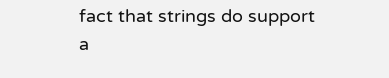fact that strings do support a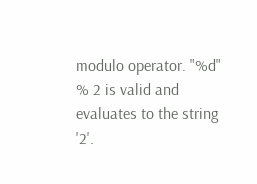modulo operator. "%d" % 2 is valid and evaluates to the string '2'.